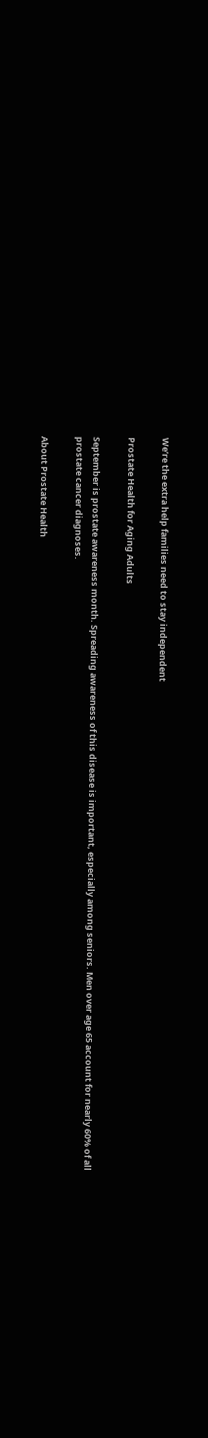We’re the extra help families need to stay independent

Prostate Health for Aging Adults

September is prostate awareness month. Spreading awareness of this disease is important, especially among seniors. Men over age 65 account for nearly 60% of all prostate cancer diagnoses.

About Prostate Health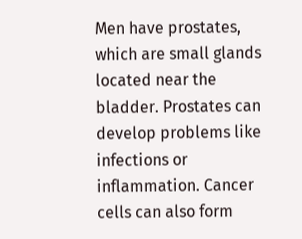Men have prostates, which are small glands located near the bladder. Prostates can develop problems like infections or inflammation. Cancer cells can also form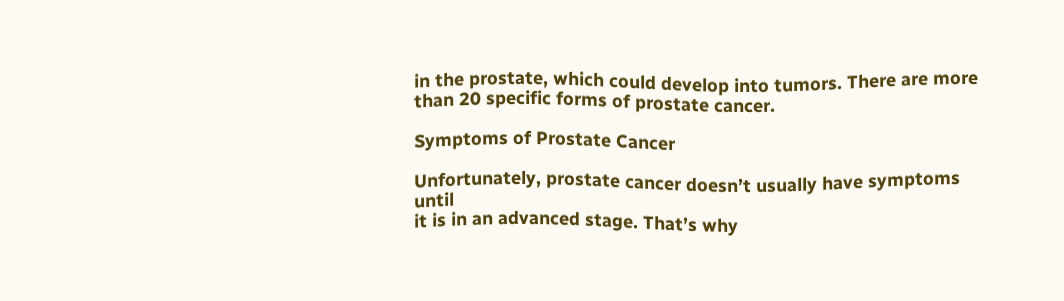in the prostate, which could develop into tumors. There are more than 20 specific forms of prostate cancer.

Symptoms of Prostate Cancer

Unfortunately, prostate cancer doesn’t usually have symptoms until
it is in an advanced stage. That’s why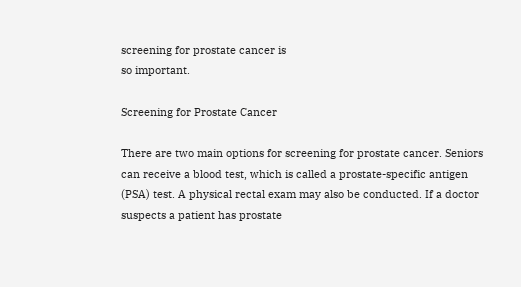screening for prostate cancer is
so important.

Screening for Prostate Cancer

There are two main options for screening for prostate cancer. Seniors
can receive a blood test, which is called a prostate-specific antigen (PSA) test. A physical rectal exam may also be conducted. If a doctor suspects a patient has prostate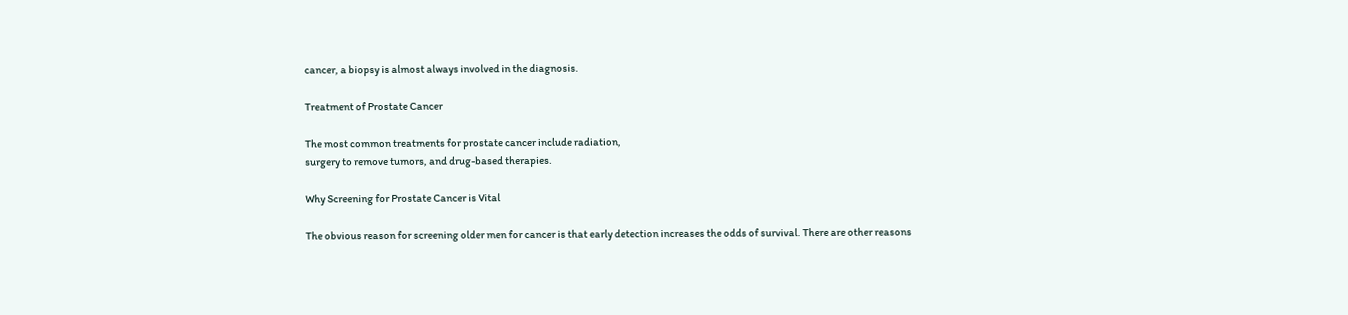cancer, a biopsy is almost always involved in the diagnosis.

Treatment of Prostate Cancer

The most common treatments for prostate cancer include radiation,
surgery to remove tumors, and drug-based therapies.

Why Screening for Prostate Cancer is Vital

The obvious reason for screening older men for cancer is that early detection increases the odds of survival. There are other reasons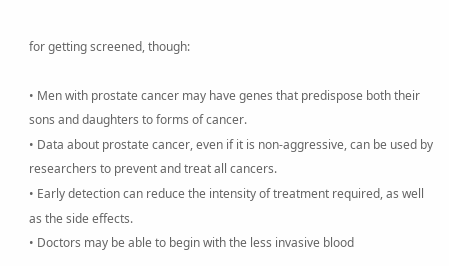for getting screened, though:

• Men with prostate cancer may have genes that predispose both their sons and daughters to forms of cancer.
• Data about prostate cancer, even if it is non-aggressive, can be used by researchers to prevent and treat all cancers.
• Early detection can reduce the intensity of treatment required, as well as the side effects.
• Doctors may be able to begin with the less invasive blood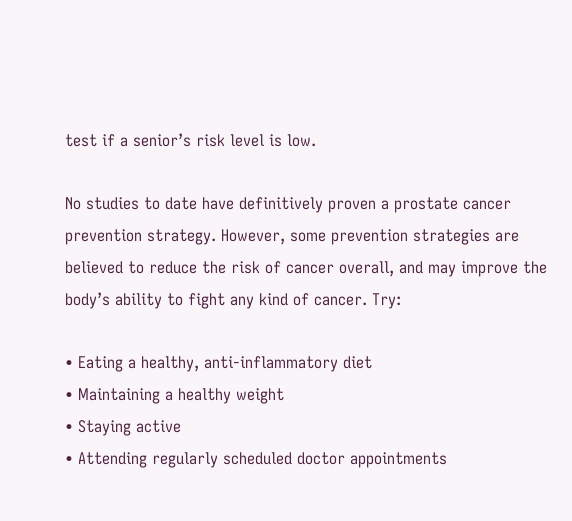test if a senior’s risk level is low.

No studies to date have definitively proven a prostate cancer prevention strategy. However, some prevention strategies are believed to reduce the risk of cancer overall, and may improve the body’s ability to fight any kind of cancer. Try:

• Eating a healthy, anti-inflammatory diet
• Maintaining a healthy weight
• Staying active
• Attending regularly scheduled doctor appointments